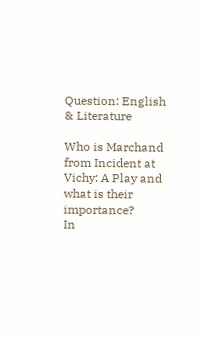Question: English & Literature

Who is Marchand from Incident at Vichy: A Play and what is their importance?
In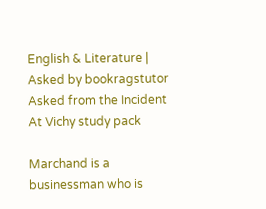English & Literature | Asked by bookragstutor
Asked from the Incident At Vichy study pack

Marchand is a businessman who is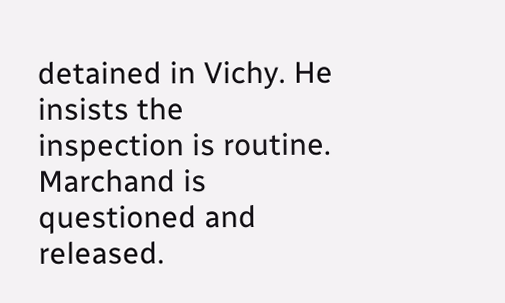detained in Vichy. He insists the inspection is routine. Marchand is questioned and released.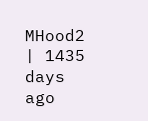MHood2 | 1435 days ago